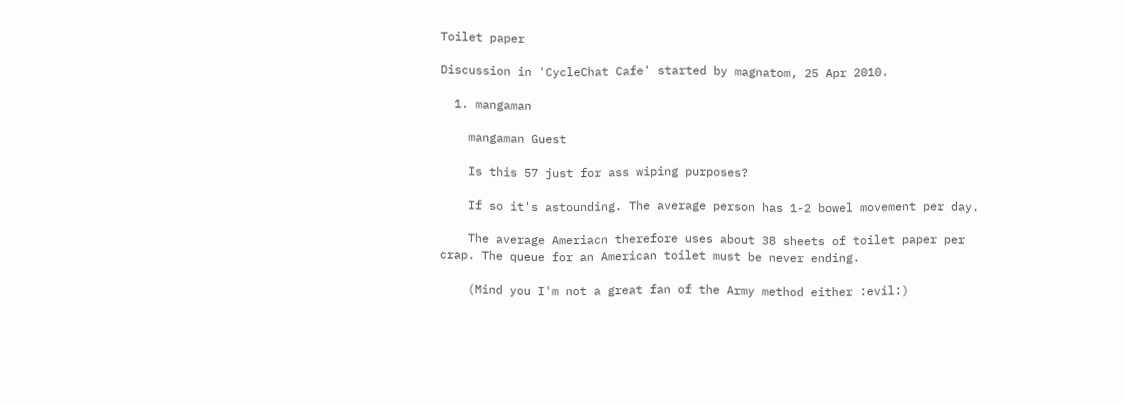Toilet paper

Discussion in 'CycleChat Cafe' started by magnatom, 25 Apr 2010.

  1. mangaman

    mangaman Guest

    Is this 57 just for ass wiping purposes?

    If so it's astounding. The average person has 1-2 bowel movement per day.

    The average Ameriacn therefore uses about 38 sheets of toilet paper per crap. The queue for an American toilet must be never ending.

    (Mind you I'm not a great fan of the Army method either :evil:)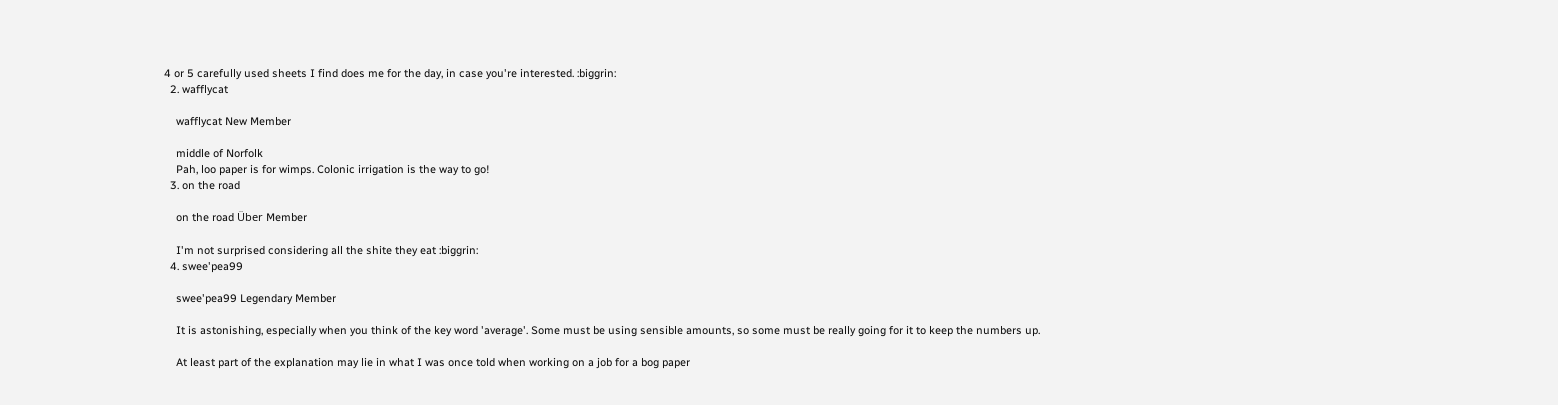4 or 5 carefully used sheets I find does me for the day, in case you're interested. :biggrin:
  2. wafflycat

    wafflycat New Member

    middle of Norfolk
    Pah, loo paper is for wimps. Colonic irrigation is the way to go!
  3. on the road

    on the road Über Member

    I'm not surprised considering all the shite they eat :biggrin:
  4. swee'pea99

    swee'pea99 Legendary Member

    It is astonishing, especially when you think of the key word 'average'. Some must be using sensible amounts, so some must be really going for it to keep the numbers up.

    At least part of the explanation may lie in what I was once told when working on a job for a bog paper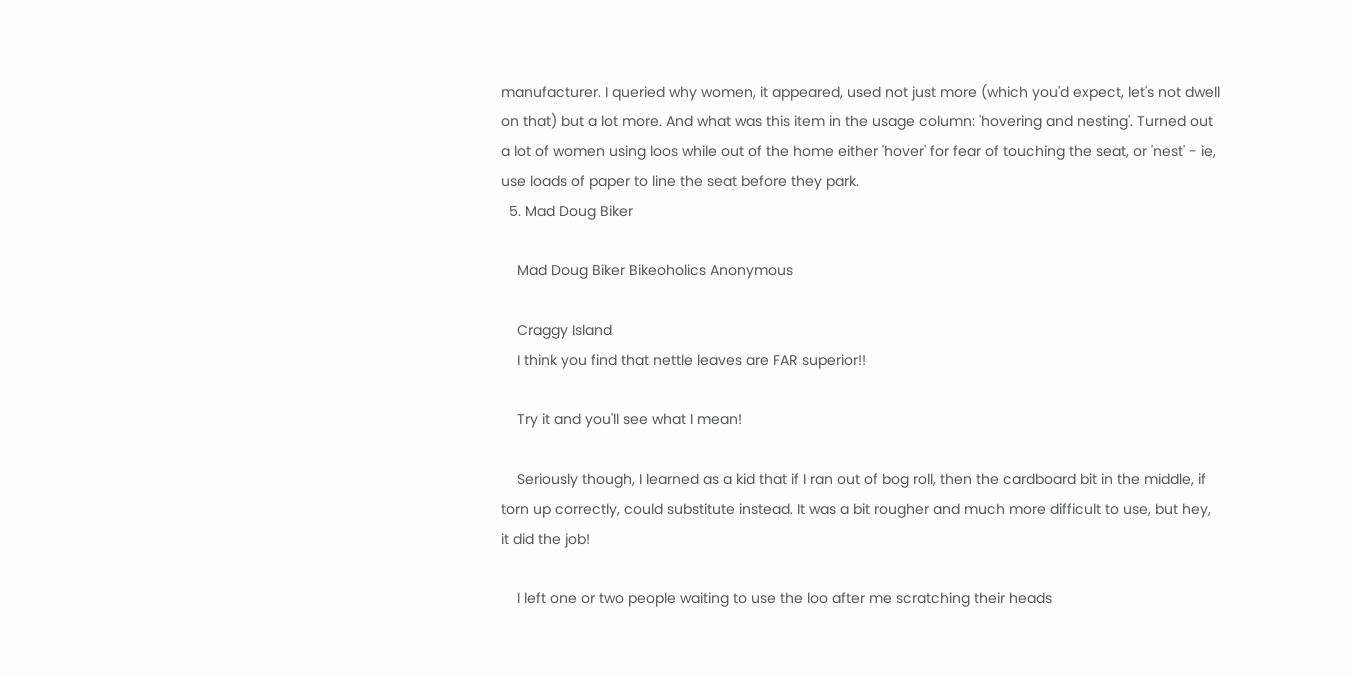manufacturer. I queried why women, it appeared, used not just more (which you'd expect, let's not dwell on that) but a lot more. And what was this item in the usage column: 'hovering and nesting'. Turned out a lot of women using loos while out of the home either 'hover' for fear of touching the seat, or 'nest' - ie, use loads of paper to line the seat before they park.
  5. Mad Doug Biker

    Mad Doug Biker Bikeoholics Anonymous

    Craggy Island
    I think you find that nettle leaves are FAR superior!!

    Try it and you'll see what I mean!

    Seriously though, I learned as a kid that if I ran out of bog roll, then the cardboard bit in the middle, if torn up correctly, could substitute instead. It was a bit rougher and much more difficult to use, but hey, it did the job!

    I left one or two people waiting to use the loo after me scratching their heads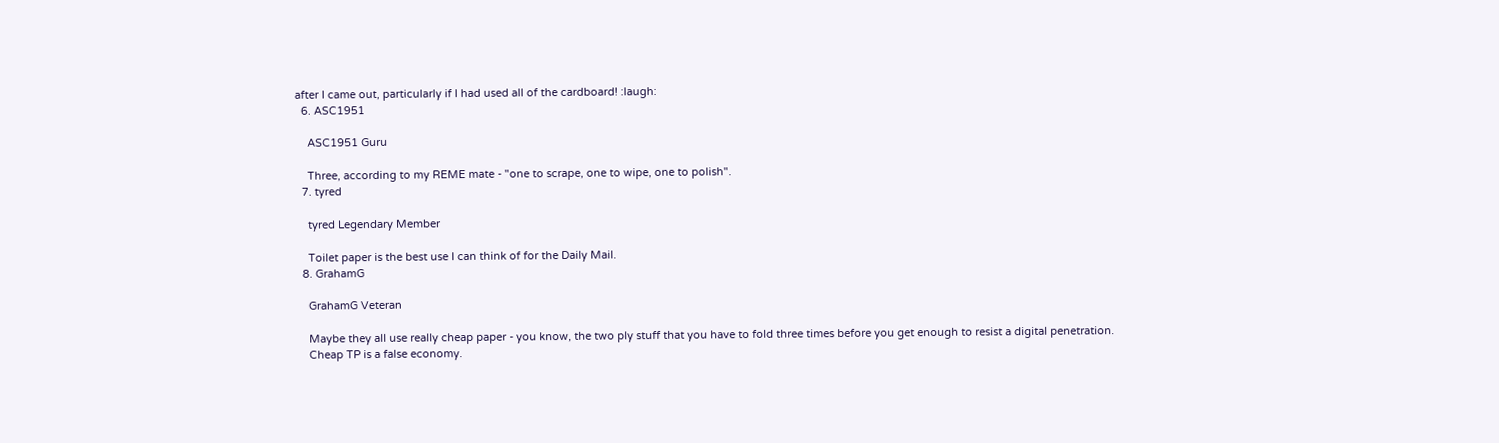after I came out, particularly if I had used all of the cardboard! :laugh:
  6. ASC1951

    ASC1951 Guru

    Three, according to my REME mate - "one to scrape, one to wipe, one to polish".
  7. tyred

    tyred Legendary Member

    Toilet paper is the best use I can think of for the Daily Mail.
  8. GrahamG

    GrahamG Veteran

    Maybe they all use really cheap paper - you know, the two ply stuff that you have to fold three times before you get enough to resist a digital penetration.
    Cheap TP is a false economy.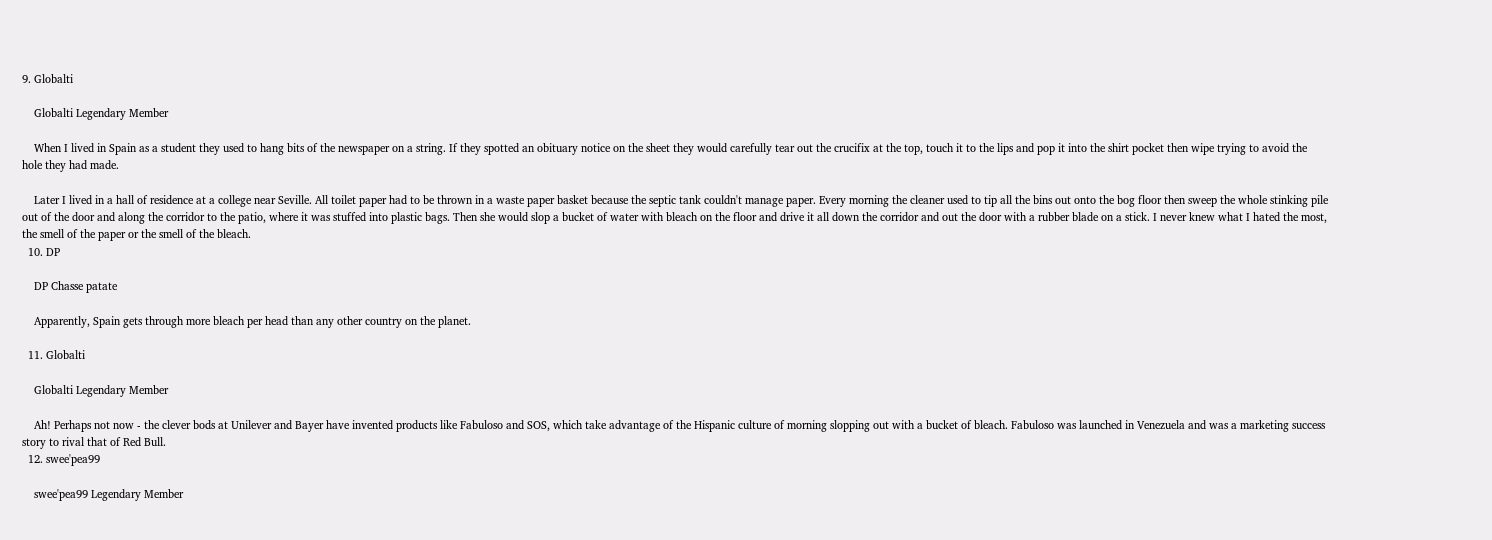9. Globalti

    Globalti Legendary Member

    When I lived in Spain as a student they used to hang bits of the newspaper on a string. If they spotted an obituary notice on the sheet they would carefully tear out the crucifix at the top, touch it to the lips and pop it into the shirt pocket then wipe trying to avoid the hole they had made.

    Later I lived in a hall of residence at a college near Seville. All toilet paper had to be thrown in a waste paper basket because the septic tank couldn't manage paper. Every morning the cleaner used to tip all the bins out onto the bog floor then sweep the whole stinking pile out of the door and along the corridor to the patio, where it was stuffed into plastic bags. Then she would slop a bucket of water with bleach on the floor and drive it all down the corridor and out the door with a rubber blade on a stick. I never knew what I hated the most, the smell of the paper or the smell of the bleach.
  10. DP

    DP Chasse patate

    Apparently, Spain gets through more bleach per head than any other country on the planet.

  11. Globalti

    Globalti Legendary Member

    Ah! Perhaps not now - the clever bods at Unilever and Bayer have invented products like Fabuloso and SOS, which take advantage of the Hispanic culture of morning slopping out with a bucket of bleach. Fabuloso was launched in Venezuela and was a marketing success story to rival that of Red Bull.
  12. swee'pea99

    swee'pea99 Legendary Member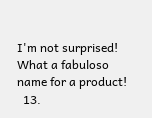I'm not surprised! What a fabuloso name for a product!
  13.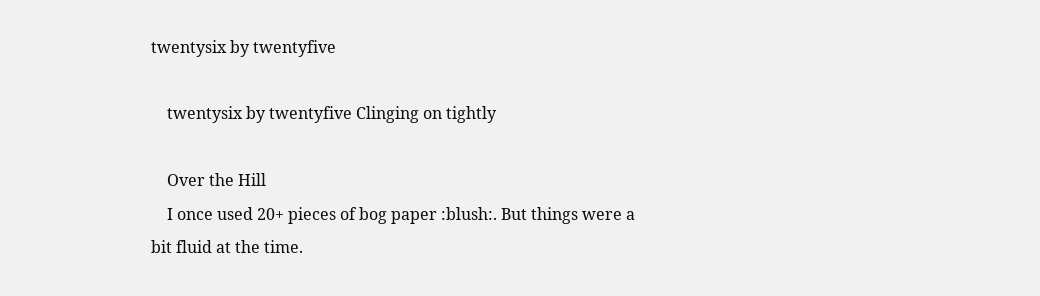twentysix by twentyfive

    twentysix by twentyfive Clinging on tightly

    Over the Hill
    I once used 20+ pieces of bog paper :blush:. But things were a bit fluid at the time.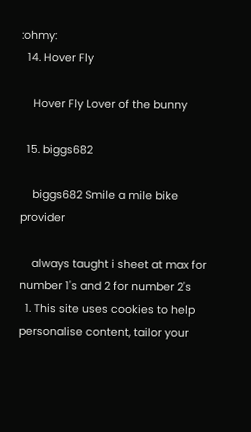:ohmy:
  14. Hover Fly

    Hover Fly Lover of the bunny

  15. biggs682

    biggs682 Smile a mile bike provider

    always taught i sheet at max for number 1's and 2 for number 2's
  1. This site uses cookies to help personalise content, tailor your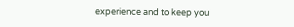experience and to keep you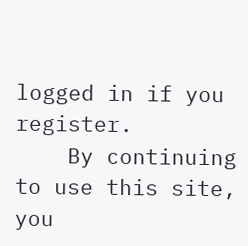logged in if you register.
    By continuing to use this site, you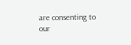are consenting to our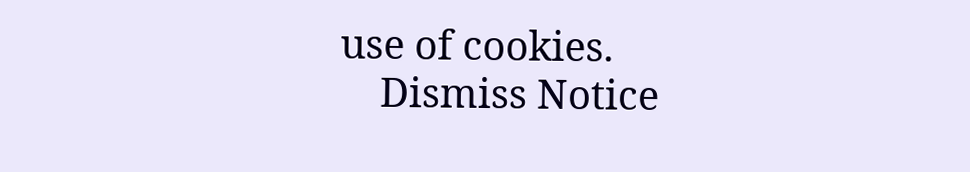use of cookies.
    Dismiss Notice